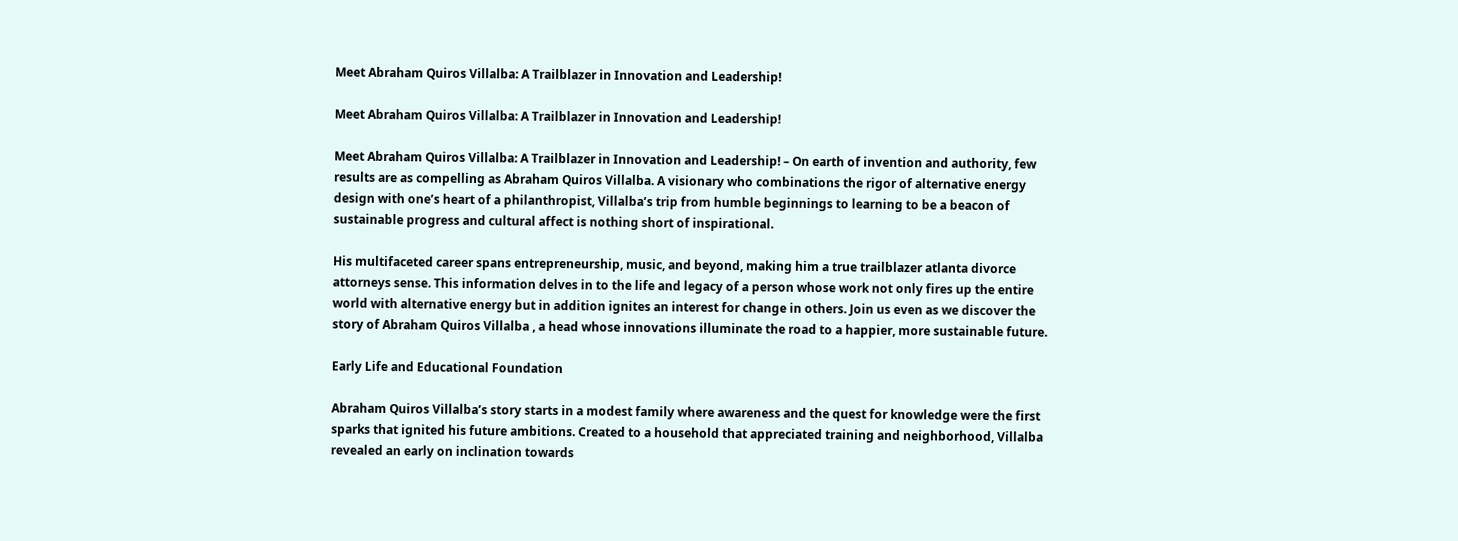Meet Abraham Quiros Villalba: A Trailblazer in Innovation and Leadership!

Meet Abraham Quiros Villalba: A Trailblazer in Innovation and Leadership!

Meet Abraham Quiros Villalba: A Trailblazer in Innovation and Leadership! – On earth of invention and authority, few results are as compelling as Abraham Quiros Villalba. A visionary who combinations the rigor of alternative energy design with one’s heart of a philanthropist, Villalba’s trip from humble beginnings to learning to be a beacon of sustainable progress and cultural affect is nothing short of inspirational.

His multifaceted career spans entrepreneurship, music, and beyond, making him a true trailblazer atlanta divorce attorneys sense. This information delves in to the life and legacy of a person whose work not only fires up the entire world with alternative energy but in addition ignites an interest for change in others. Join us even as we discover the story of Abraham Quiros Villalba , a head whose innovations illuminate the road to a happier, more sustainable future.

Early Life and Educational Foundation

Abraham Quiros Villalba’s story starts in a modest family where awareness and the quest for knowledge were the first sparks that ignited his future ambitions. Created to a household that appreciated training and neighborhood, Villalba revealed an early on inclination towards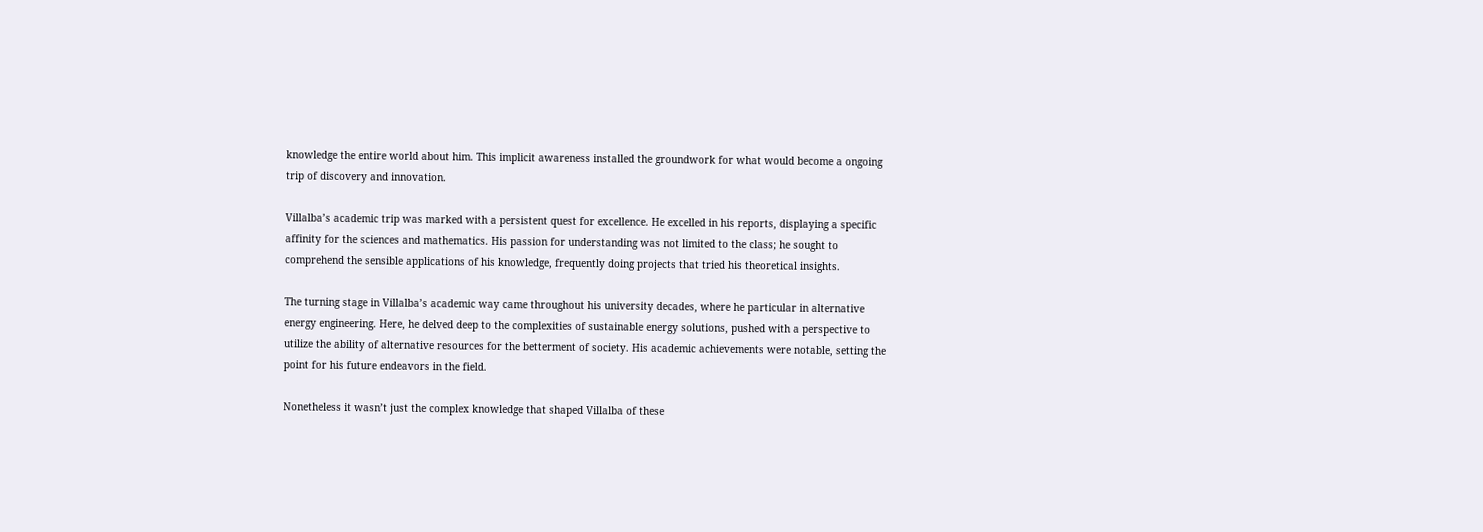knowledge the entire world about him. This implicit awareness installed the groundwork for what would become a ongoing trip of discovery and innovation.

Villalba’s academic trip was marked with a persistent quest for excellence. He excelled in his reports, displaying a specific affinity for the sciences and mathematics. His passion for understanding was not limited to the class; he sought to comprehend the sensible applications of his knowledge, frequently doing projects that tried his theoretical insights.

The turning stage in Villalba’s academic way came throughout his university decades, where he particular in alternative energy engineering. Here, he delved deep to the complexities of sustainable energy solutions, pushed with a perspective to utilize the ability of alternative resources for the betterment of society. His academic achievements were notable, setting the point for his future endeavors in the field.

Nonetheless it wasn’t just the complex knowledge that shaped Villalba of these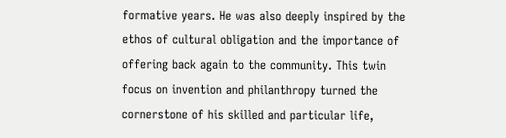formative years. He was also deeply inspired by the ethos of cultural obligation and the importance of offering back again to the community. This twin focus on invention and philanthropy turned the cornerstone of his skilled and particular life,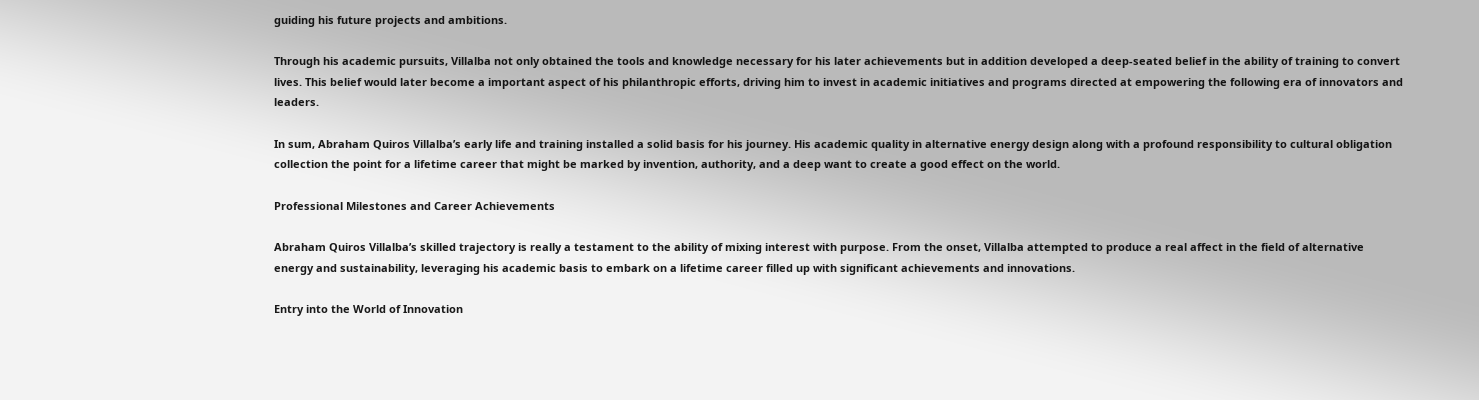guiding his future projects and ambitions.

Through his academic pursuits, Villalba not only obtained the tools and knowledge necessary for his later achievements but in addition developed a deep-seated belief in the ability of training to convert lives. This belief would later become a important aspect of his philanthropic efforts, driving him to invest in academic initiatives and programs directed at empowering the following era of innovators and leaders.

In sum, Abraham Quiros Villalba’s early life and training installed a solid basis for his journey. His academic quality in alternative energy design along with a profound responsibility to cultural obligation collection the point for a lifetime career that might be marked by invention, authority, and a deep want to create a good effect on the world.

Professional Milestones and Career Achievements

Abraham Quiros Villalba’s skilled trajectory is really a testament to the ability of mixing interest with purpose. From the onset, Villalba attempted to produce a real affect in the field of alternative energy and sustainability, leveraging his academic basis to embark on a lifetime career filled up with significant achievements and innovations.

Entry into the World of Innovation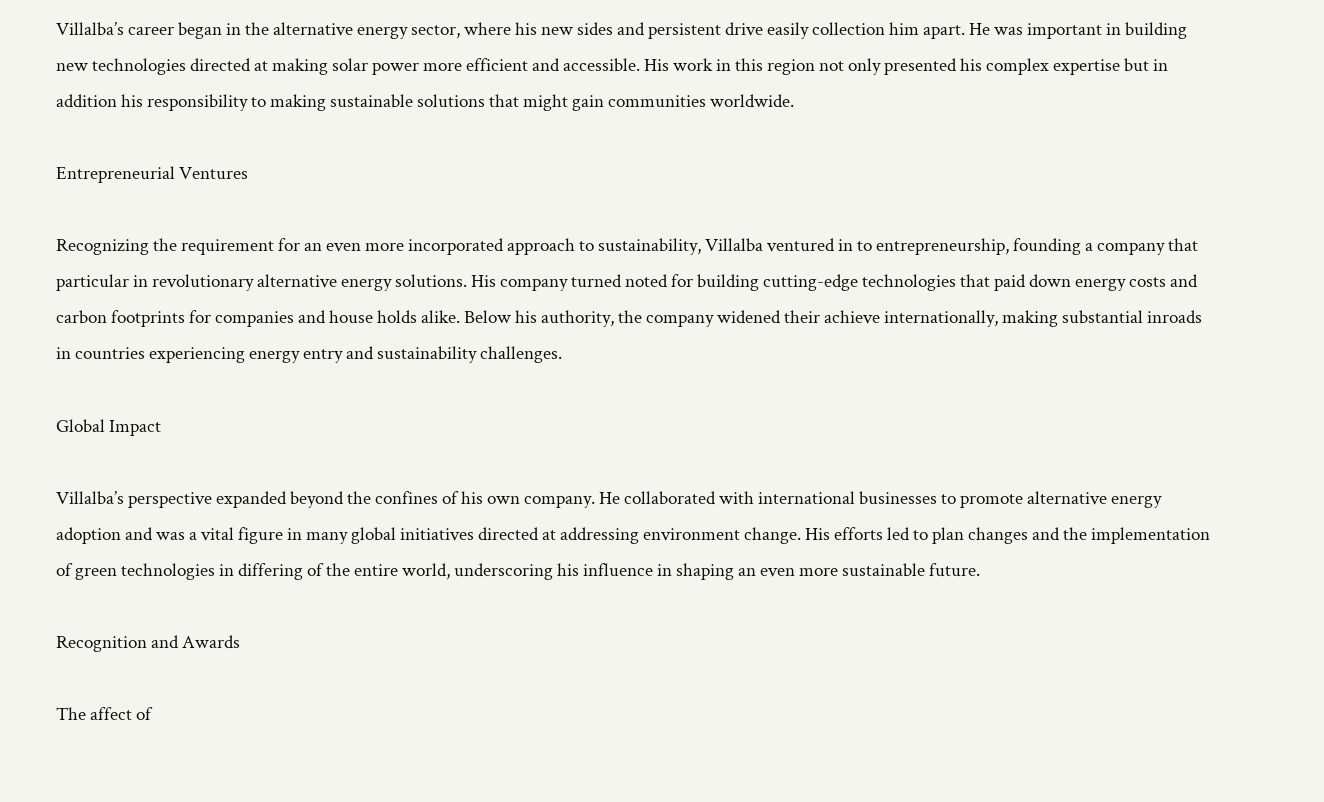Villalba’s career began in the alternative energy sector, where his new sides and persistent drive easily collection him apart. He was important in building new technologies directed at making solar power more efficient and accessible. His work in this region not only presented his complex expertise but in addition his responsibility to making sustainable solutions that might gain communities worldwide.

Entrepreneurial Ventures

Recognizing the requirement for an even more incorporated approach to sustainability, Villalba ventured in to entrepreneurship, founding a company that particular in revolutionary alternative energy solutions. His company turned noted for building cutting-edge technologies that paid down energy costs and carbon footprints for companies and house holds alike. Below his authority, the company widened their achieve internationally, making substantial inroads in countries experiencing energy entry and sustainability challenges.

Global Impact

Villalba’s perspective expanded beyond the confines of his own company. He collaborated with international businesses to promote alternative energy adoption and was a vital figure in many global initiatives directed at addressing environment change. His efforts led to plan changes and the implementation of green technologies in differing of the entire world, underscoring his influence in shaping an even more sustainable future.

Recognition and Awards

The affect of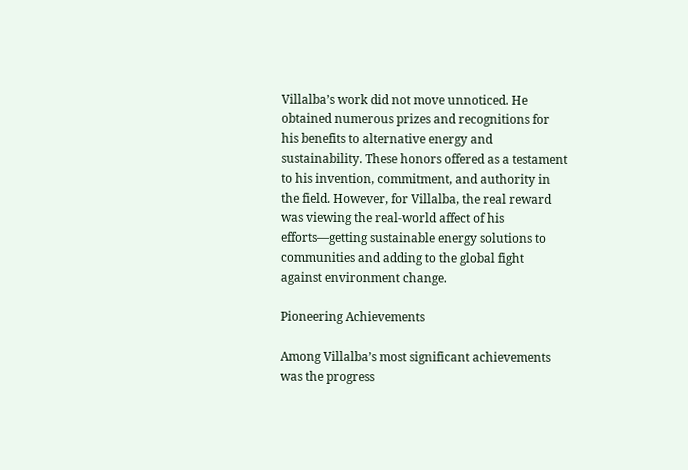Villalba’s work did not move unnoticed. He obtained numerous prizes and recognitions for his benefits to alternative energy and sustainability. These honors offered as a testament to his invention, commitment, and authority in the field. However, for Villalba, the real reward was viewing the real-world affect of his efforts—getting sustainable energy solutions to communities and adding to the global fight against environment change.

Pioneering Achievements

Among Villalba’s most significant achievements was the progress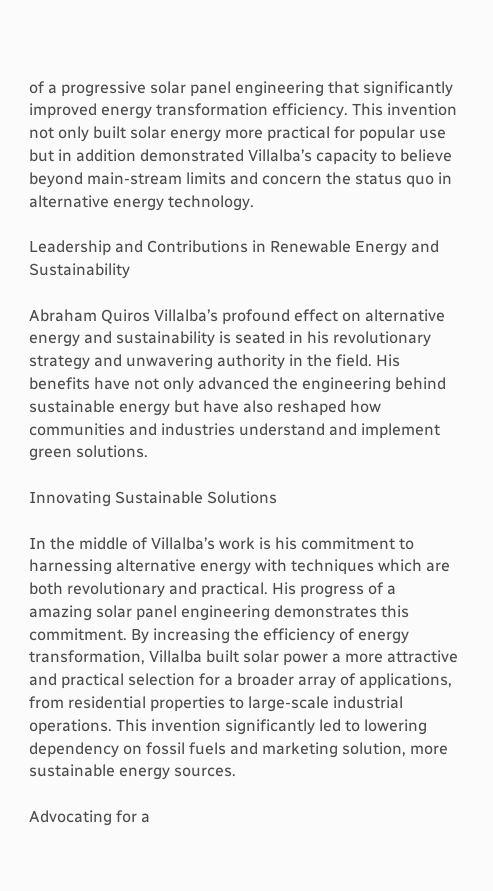of a progressive solar panel engineering that significantly improved energy transformation efficiency. This invention not only built solar energy more practical for popular use but in addition demonstrated Villalba’s capacity to believe beyond main-stream limits and concern the status quo in alternative energy technology.

Leadership and Contributions in Renewable Energy and Sustainability

Abraham Quiros Villalba’s profound effect on alternative energy and sustainability is seated in his revolutionary strategy and unwavering authority in the field. His benefits have not only advanced the engineering behind sustainable energy but have also reshaped how communities and industries understand and implement green solutions.

Innovating Sustainable Solutions

In the middle of Villalba’s work is his commitment to harnessing alternative energy with techniques which are both revolutionary and practical. His progress of a amazing solar panel engineering demonstrates this commitment. By increasing the efficiency of energy transformation, Villalba built solar power a more attractive and practical selection for a broader array of applications, from residential properties to large-scale industrial operations. This invention significantly led to lowering dependency on fossil fuels and marketing solution, more sustainable energy sources.

Advocating for a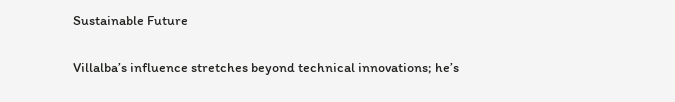Sustainable Future

Villalba’s influence stretches beyond technical innovations; he’s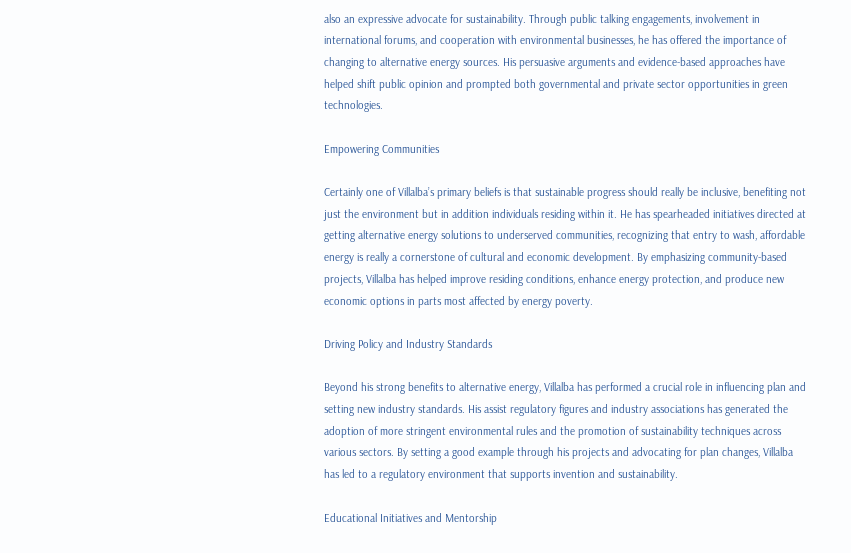also an expressive advocate for sustainability. Through public talking engagements, involvement in international forums, and cooperation with environmental businesses, he has offered the importance of changing to alternative energy sources. His persuasive arguments and evidence-based approaches have helped shift public opinion and prompted both governmental and private sector opportunities in green technologies.

Empowering Communities

Certainly one of Villalba’s primary beliefs is that sustainable progress should really be inclusive, benefiting not just the environment but in addition individuals residing within it. He has spearheaded initiatives directed at getting alternative energy solutions to underserved communities, recognizing that entry to wash, affordable energy is really a cornerstone of cultural and economic development. By emphasizing community-based projects, Villalba has helped improve residing conditions, enhance energy protection, and produce new economic options in parts most affected by energy poverty.

Driving Policy and Industry Standards

Beyond his strong benefits to alternative energy, Villalba has performed a crucial role in influencing plan and setting new industry standards. His assist regulatory figures and industry associations has generated the adoption of more stringent environmental rules and the promotion of sustainability techniques across various sectors. By setting a good example through his projects and advocating for plan changes, Villalba has led to a regulatory environment that supports invention and sustainability.

Educational Initiatives and Mentorship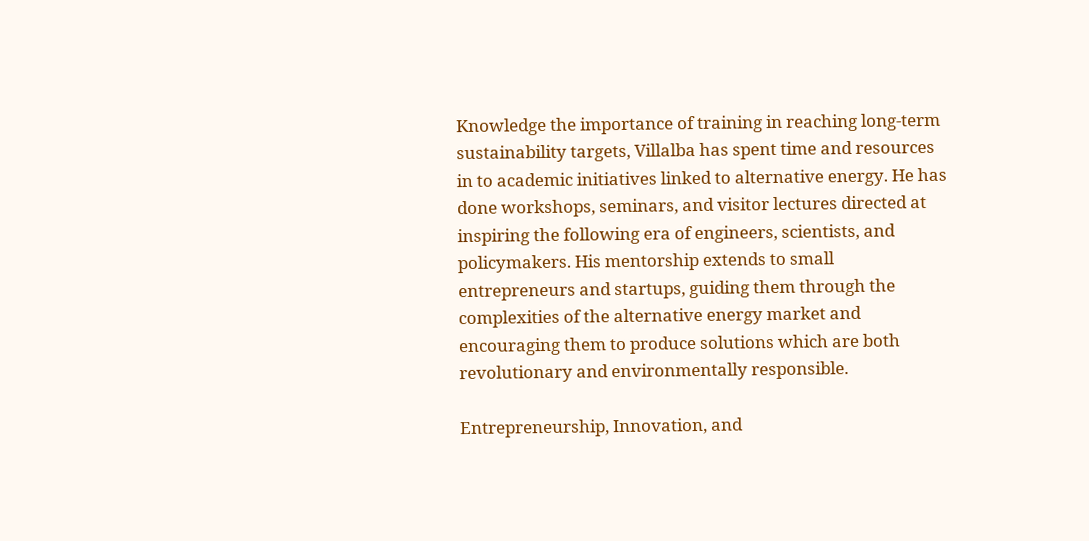Knowledge the importance of training in reaching long-term sustainability targets, Villalba has spent time and resources in to academic initiatives linked to alternative energy. He has done workshops, seminars, and visitor lectures directed at inspiring the following era of engineers, scientists, and policymakers. His mentorship extends to small entrepreneurs and startups, guiding them through the complexities of the alternative energy market and encouraging them to produce solutions which are both revolutionary and environmentally responsible.

Entrepreneurship, Innovation, and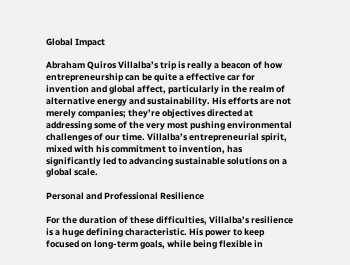Global Impact

Abraham Quiros Villalba’s trip is really a beacon of how entrepreneurship can be quite a effective car for invention and global affect, particularly in the realm of alternative energy and sustainability. His efforts are not merely companies; they’re objectives directed at addressing some of the very most pushing environmental challenges of our time. Villalba’s entrepreneurial spirit, mixed with his commitment to invention, has significantly led to advancing sustainable solutions on a global scale.

Personal and Professional Resilience

For the duration of these difficulties, Villalba’s resilience is a huge defining characteristic. His power to keep focused on long-term goals, while being flexible in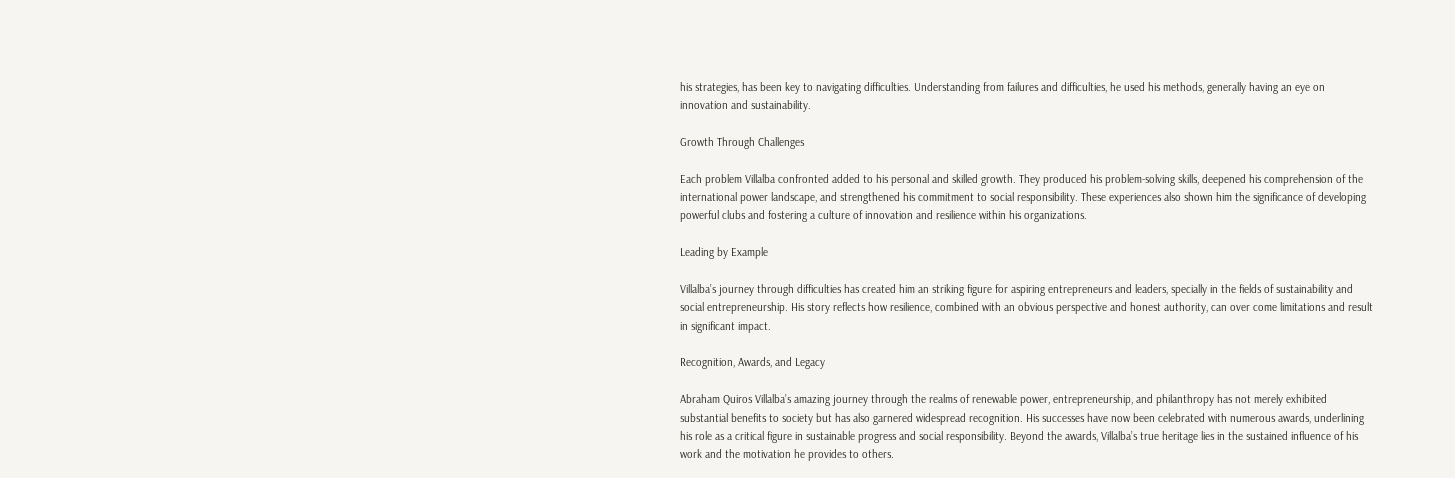his strategies, has been key to navigating difficulties. Understanding from failures and difficulties, he used his methods, generally having an eye on innovation and sustainability.

Growth Through Challenges

Each problem Villalba confronted added to his personal and skilled growth. They produced his problem-solving skills, deepened his comprehension of the international power landscape, and strengthened his commitment to social responsibility. These experiences also shown him the significance of developing powerful clubs and fostering a culture of innovation and resilience within his organizations.

Leading by Example

Villalba’s journey through difficulties has created him an striking figure for aspiring entrepreneurs and leaders, specially in the fields of sustainability and social entrepreneurship. His story reflects how resilience, combined with an obvious perspective and honest authority, can over come limitations and result in significant impact.

Recognition, Awards, and Legacy

Abraham Quiros Villalba’s amazing journey through the realms of renewable power, entrepreneurship, and philanthropy has not merely exhibited substantial benefits to society but has also garnered widespread recognition. His successes have now been celebrated with numerous awards, underlining his role as a critical figure in sustainable progress and social responsibility. Beyond the awards, Villalba’s true heritage lies in the sustained influence of his work and the motivation he provides to others.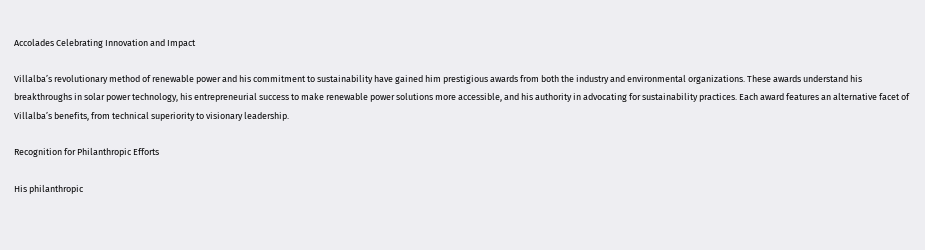Accolades Celebrating Innovation and Impact

Villalba’s revolutionary method of renewable power and his commitment to sustainability have gained him prestigious awards from both the industry and environmental organizations. These awards understand his breakthroughs in solar power technology, his entrepreneurial success to make renewable power solutions more accessible, and his authority in advocating for sustainability practices. Each award features an alternative facet of Villalba’s benefits, from technical superiority to visionary leadership.

Recognition for Philanthropic Efforts

His philanthropic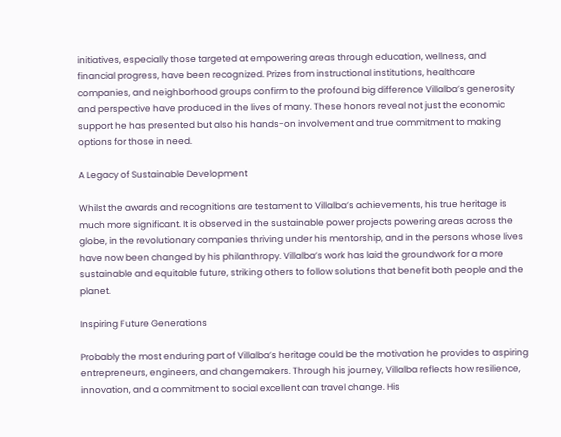initiatives, especially those targeted at empowering areas through education, wellness, and financial progress, have been recognized. Prizes from instructional institutions, healthcare companies, and neighborhood groups confirm to the profound big difference Villalba’s generosity and perspective have produced in the lives of many. These honors reveal not just the economic support he has presented but also his hands-on involvement and true commitment to making options for those in need.

A Legacy of Sustainable Development

Whilst the awards and recognitions are testament to Villalba’s achievements, his true heritage is much more significant. It is observed in the sustainable power projects powering areas across the globe, in the revolutionary companies thriving under his mentorship, and in the persons whose lives have now been changed by his philanthropy. Villalba’s work has laid the groundwork for a more sustainable and equitable future, striking others to follow solutions that benefit both people and the planet.

Inspiring Future Generations

Probably the most enduring part of Villalba’s heritage could be the motivation he provides to aspiring entrepreneurs, engineers, and changemakers. Through his journey, Villalba reflects how resilience, innovation, and a commitment to social excellent can travel change. His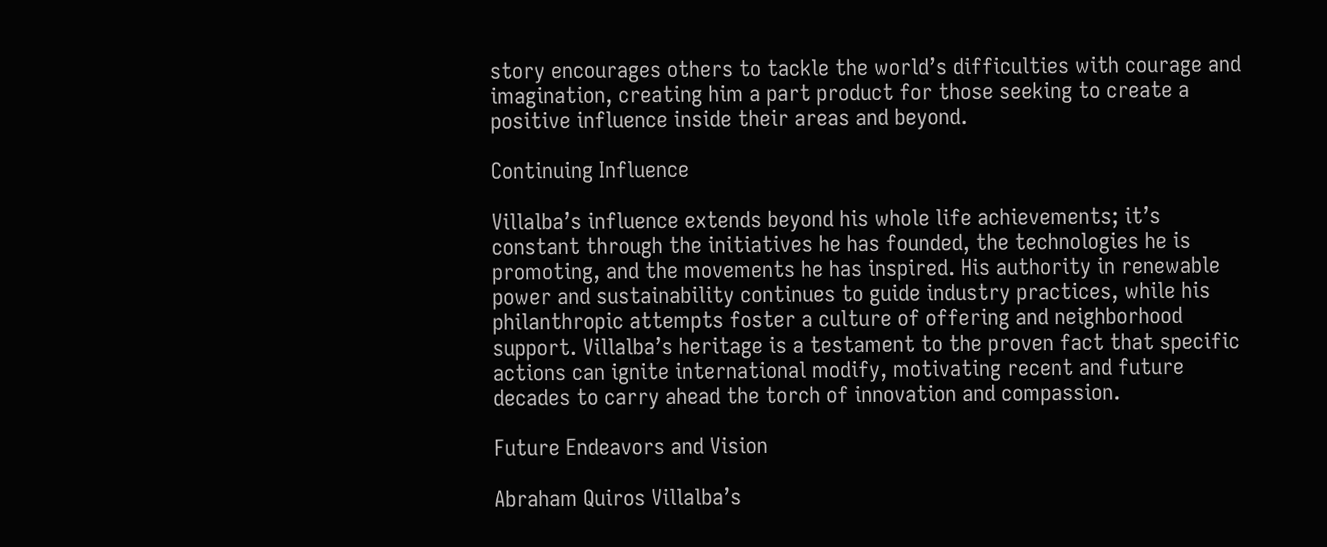story encourages others to tackle the world’s difficulties with courage and imagination, creating him a part product for those seeking to create a positive influence inside their areas and beyond.

Continuing Influence

Villalba’s influence extends beyond his whole life achievements; it’s constant through the initiatives he has founded, the technologies he is promoting, and the movements he has inspired. His authority in renewable power and sustainability continues to guide industry practices, while his philanthropic attempts foster a culture of offering and neighborhood support. Villalba’s heritage is a testament to the proven fact that specific actions can ignite international modify, motivating recent and future decades to carry ahead the torch of innovation and compassion.

Future Endeavors and Vision

Abraham Quiros Villalba’s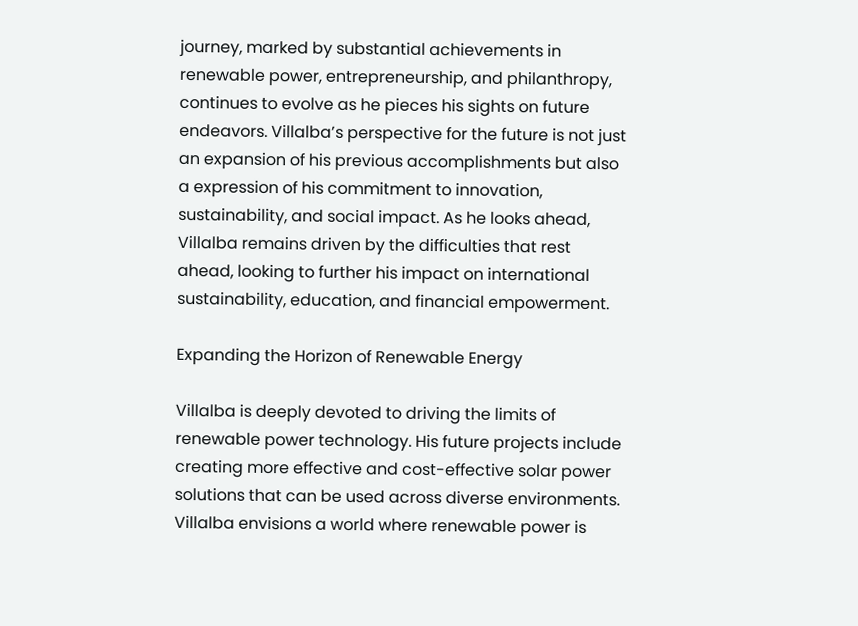journey, marked by substantial achievements in renewable power, entrepreneurship, and philanthropy, continues to evolve as he pieces his sights on future endeavors. Villalba’s perspective for the future is not just an expansion of his previous accomplishments but also a expression of his commitment to innovation, sustainability, and social impact. As he looks ahead, Villalba remains driven by the difficulties that rest ahead, looking to further his impact on international sustainability, education, and financial empowerment.

Expanding the Horizon of Renewable Energy

Villalba is deeply devoted to driving the limits of renewable power technology. His future projects include creating more effective and cost-effective solar power solutions that can be used across diverse environments. Villalba envisions a world where renewable power is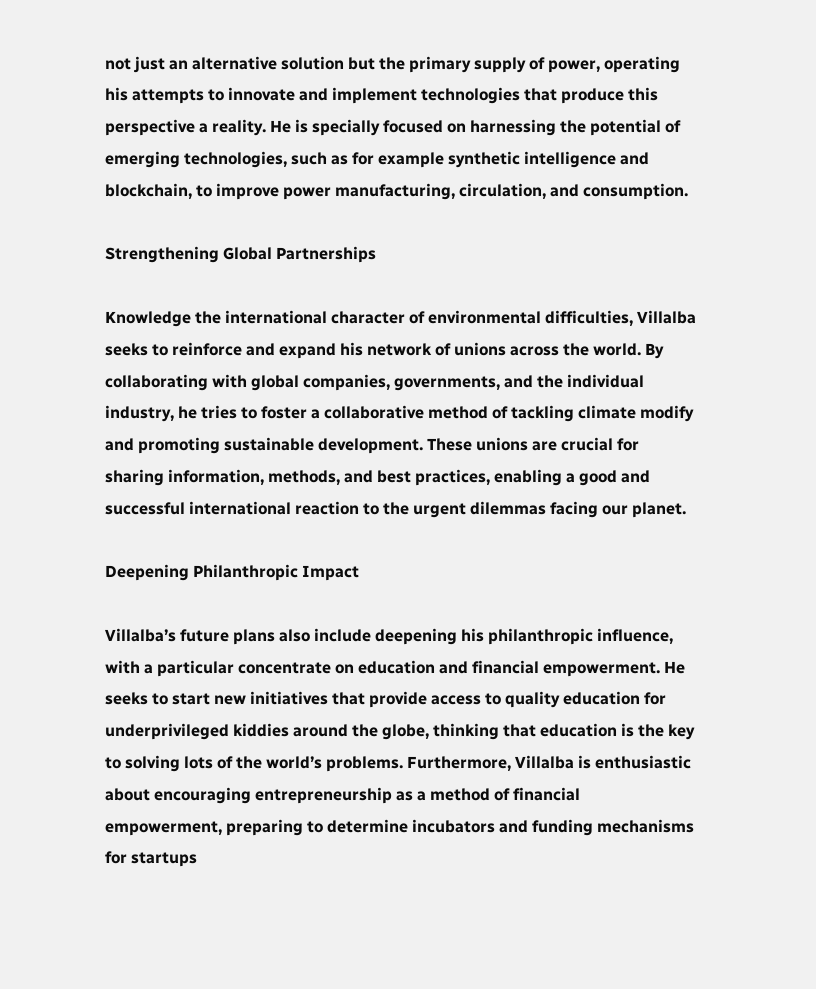not just an alternative solution but the primary supply of power, operating his attempts to innovate and implement technologies that produce this perspective a reality. He is specially focused on harnessing the potential of emerging technologies, such as for example synthetic intelligence and blockchain, to improve power manufacturing, circulation, and consumption.

Strengthening Global Partnerships

Knowledge the international character of environmental difficulties, Villalba seeks to reinforce and expand his network of unions across the world. By collaborating with global companies, governments, and the individual industry, he tries to foster a collaborative method of tackling climate modify and promoting sustainable development. These unions are crucial for sharing information, methods, and best practices, enabling a good and successful international reaction to the urgent dilemmas facing our planet.

Deepening Philanthropic Impact

Villalba’s future plans also include deepening his philanthropic influence, with a particular concentrate on education and financial empowerment. He seeks to start new initiatives that provide access to quality education for underprivileged kiddies around the globe, thinking that education is the key to solving lots of the world’s problems. Furthermore, Villalba is enthusiastic about encouraging entrepreneurship as a method of financial empowerment, preparing to determine incubators and funding mechanisms for startups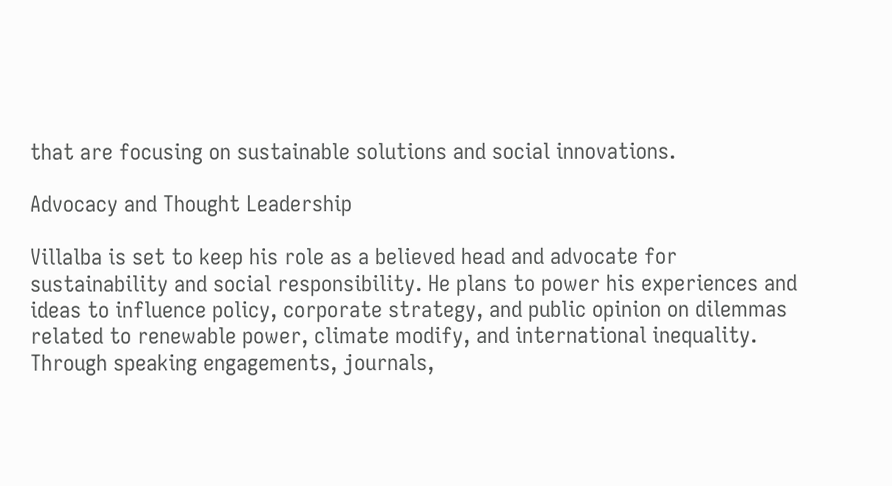that are focusing on sustainable solutions and social innovations.

Advocacy and Thought Leadership

Villalba is set to keep his role as a believed head and advocate for sustainability and social responsibility. He plans to power his experiences and ideas to influence policy, corporate strategy, and public opinion on dilemmas related to renewable power, climate modify, and international inequality. Through speaking engagements, journals,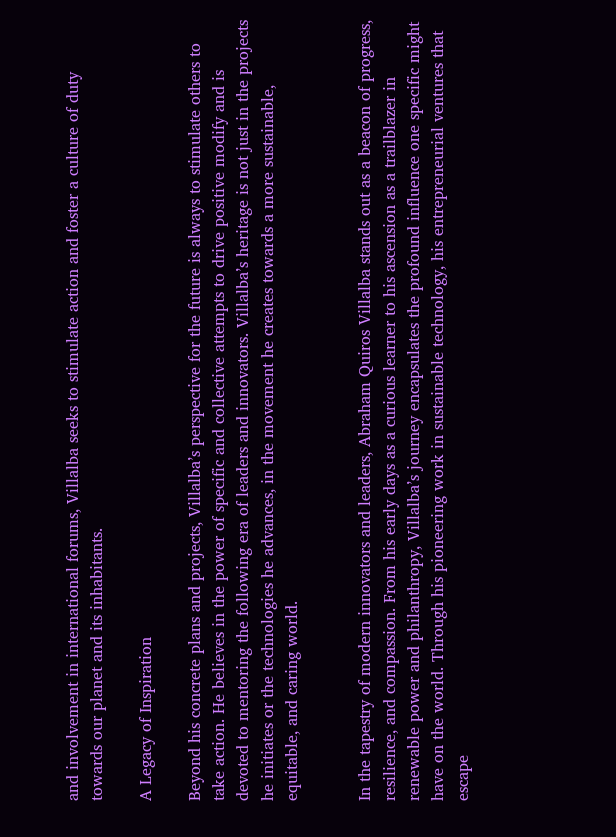and involvement in international forums, Villalba seeks to stimulate action and foster a culture of duty towards our planet and its inhabitants.

A Legacy of Inspiration

Beyond his concrete plans and projects, Villalba’s perspective for the future is always to stimulate others to take action. He believes in the power of specific and collective attempts to drive positive modify and is devoted to mentoring the following era of leaders and innovators. Villalba’s heritage is not just in the projects he initiates or the technologies he advances, in the movement he creates towards a more sustainable, equitable, and caring world.


In the tapestry of modern innovators and leaders, Abraham Quiros Villalba stands out as a beacon of progress, resilience, and compassion. From his early days as a curious learner to his ascension as a trailblazer in renewable power and philanthropy, Villalba’s journey encapsulates the profound influence one specific might have on the world. Through his pioneering work in sustainable technology, his entrepreneurial ventures that escape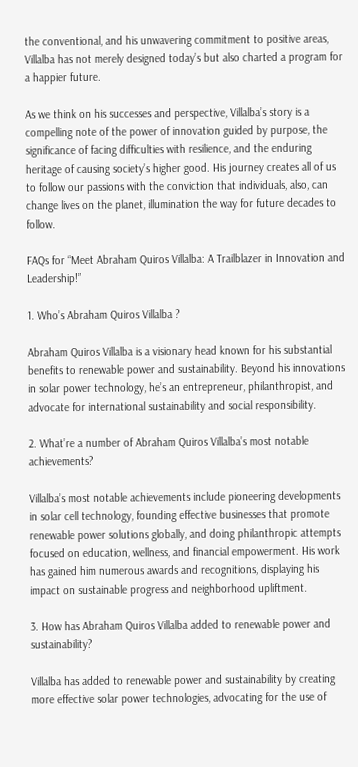the conventional, and his unwavering commitment to positive areas, Villalba has not merely designed today’s but also charted a program for a happier future.

As we think on his successes and perspective, Villalba’s story is a compelling note of the power of innovation guided by purpose, the significance of facing difficulties with resilience, and the enduring heritage of causing society’s higher good. His journey creates all of us to follow our passions with the conviction that individuals, also, can change lives on the planet, illumination the way for future decades to follow.

FAQs for “Meet Abraham Quiros Villalba: A Trailblazer in Innovation and Leadership!”

1. Who’s Abraham Quiros Villalba ?

Abraham Quiros Villalba is a visionary head known for his substantial benefits to renewable power and sustainability. Beyond his innovations in solar power technology, he’s an entrepreneur, philanthropist, and advocate for international sustainability and social responsibility.

2. What’re a number of Abraham Quiros Villalba’s most notable achievements?

Villalba’s most notable achievements include pioneering developments in solar cell technology, founding effective businesses that promote renewable power solutions globally, and doing philanthropic attempts focused on education, wellness, and financial empowerment. His work has gained him numerous awards and recognitions, displaying his impact on sustainable progress and neighborhood upliftment.

3. How has Abraham Quiros Villalba added to renewable power and sustainability?

Villalba has added to renewable power and sustainability by creating more effective solar power technologies, advocating for the use of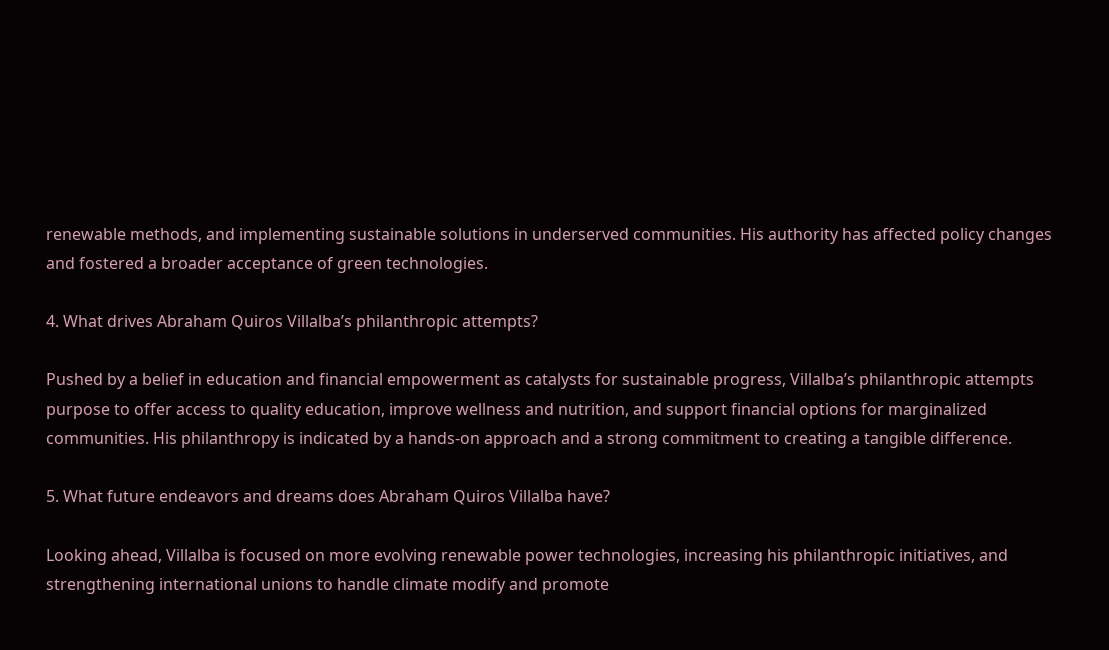renewable methods, and implementing sustainable solutions in underserved communities. His authority has affected policy changes and fostered a broader acceptance of green technologies.

4. What drives Abraham Quiros Villalba’s philanthropic attempts?

Pushed by a belief in education and financial empowerment as catalysts for sustainable progress, Villalba’s philanthropic attempts purpose to offer access to quality education, improve wellness and nutrition, and support financial options for marginalized communities. His philanthropy is indicated by a hands-on approach and a strong commitment to creating a tangible difference.

5. What future endeavors and dreams does Abraham Quiros Villalba have?

Looking ahead, Villalba is focused on more evolving renewable power technologies, increasing his philanthropic initiatives, and strengthening international unions to handle climate modify and promote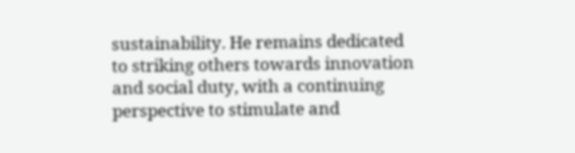sustainability. He remains dedicated to striking others towards innovation and social duty, with a continuing perspective to stimulate and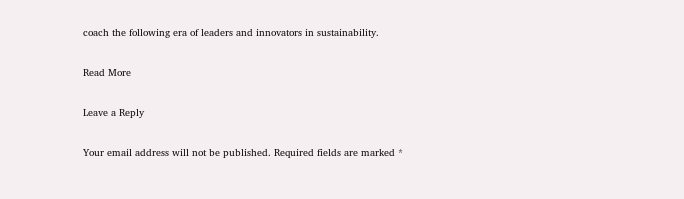coach the following era of leaders and innovators in sustainability.

Read More

Leave a Reply

Your email address will not be published. Required fields are marked *